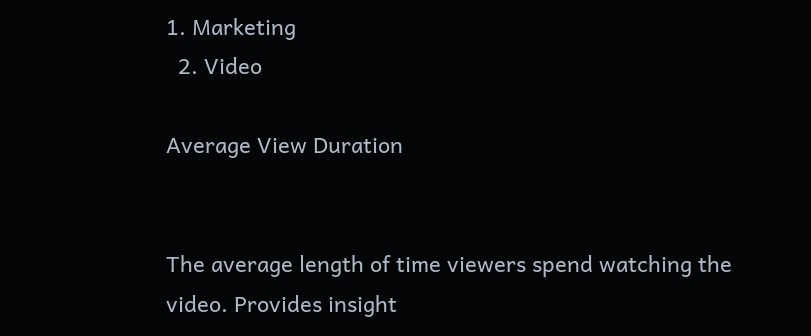1. Marketing
  2. Video

Average View Duration


The average length of time viewers spend watching the video. Provides insight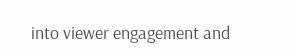into viewer engagement and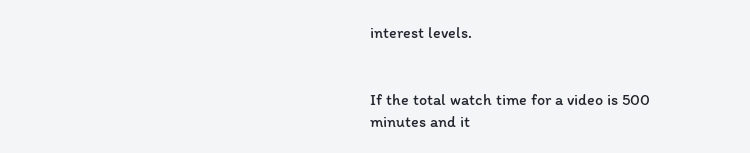interest levels.


If the total watch time for a video is 500 minutes and it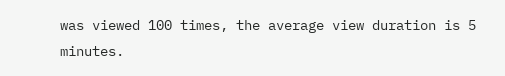was viewed 100 times, the average view duration is 5 minutes.